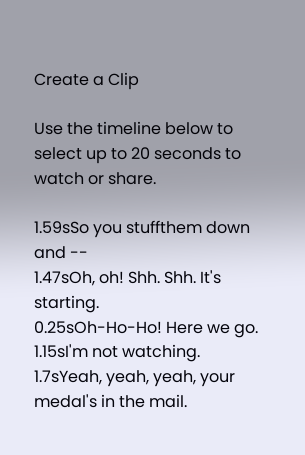Create a Clip

Use the timeline below to select up to 20 seconds to watch or share.

1.59sSo you stuffthem down and --
1.47sOh, oh! Shh. Shh. It's starting.
0.25sOh-Ho-Ho! Here we go.
1.15sI'm not watching.
1.7sYeah, yeah, yeah, your medal's in the mail.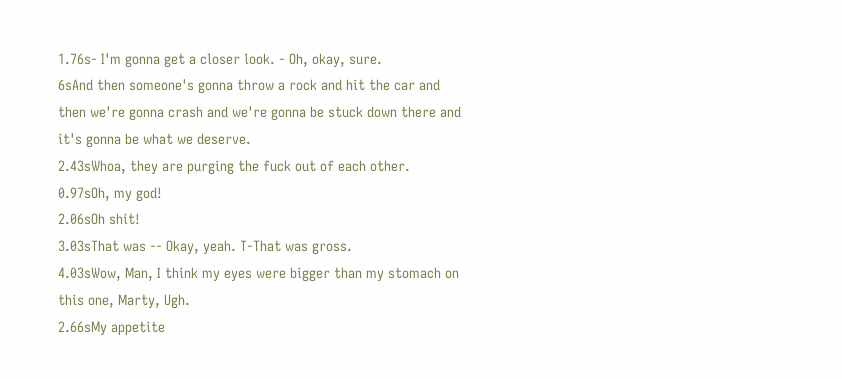1.76s- I'm gonna get a closer look. - Oh, okay, sure.
6sAnd then someone's gonna throw a rock and hit the car and then we're gonna crash and we're gonna be stuck down there and it's gonna be what we deserve.
2.43sWhoa, they are purging the fuck out of each other.
0.97sOh, my god!
2.06sOh shit!
3.03sThat was -- Okay, yeah. T-That was gross.
4.03sWow, Man, I think my eyes were bigger than my stomach on this one, Marty, Ugh.
2.66sMy appetite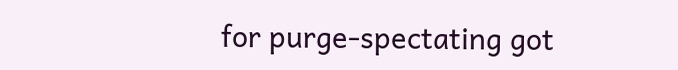for purge-spectating got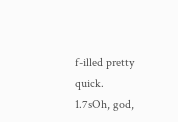f-illed pretty quick.
1.7sOh, god,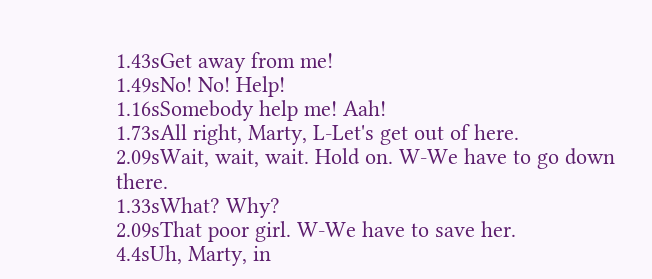1.43sGet away from me!
1.49sNo! No! Help!
1.16sSomebody help me! Aah!
1.73sAll right, Marty, L-Let's get out of here.
2.09sWait, wait, wait. Hold on. W-We have to go down there.
1.33sWhat? Why?
2.09sThat poor girl. W-We have to save her.
4.4sUh, Marty, in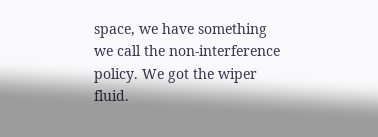space, we have something we call the non-interference policy. We got the wiper fluid.